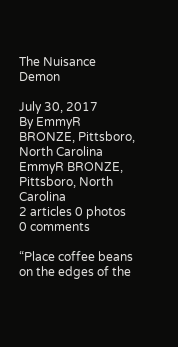The Nuisance Demon

July 30, 2017
By EmmyR BRONZE, Pittsboro, North Carolina
EmmyR BRONZE, Pittsboro, North Carolina
2 articles 0 photos 0 comments

“Place coffee beans on the edges of the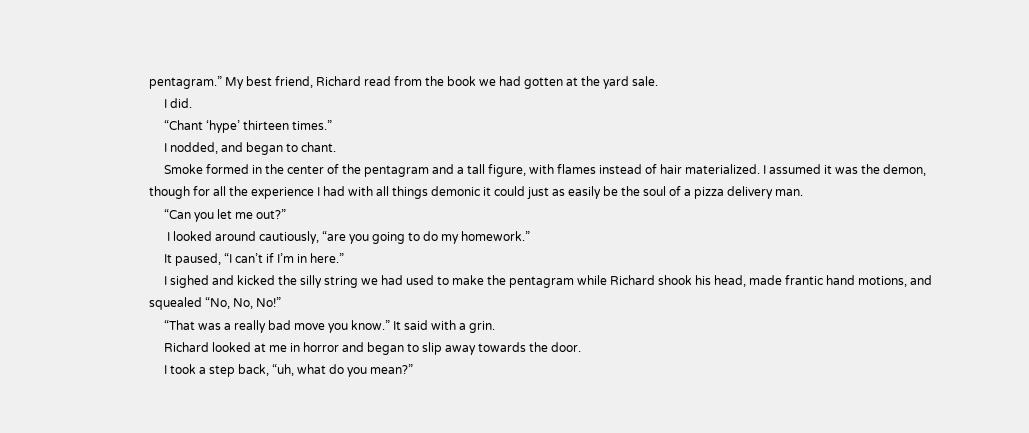pentagram.” My best friend, Richard read from the book we had gotten at the yard sale.
     I did.
     “Chant ‘hype’ thirteen times.”
     I nodded, and began to chant.
     Smoke formed in the center of the pentagram and a tall figure, with flames instead of hair materialized. I assumed it was the demon, though for all the experience I had with all things demonic it could just as easily be the soul of a pizza delivery man.
     “Can you let me out?”
      I looked around cautiously, “are you going to do my homework.”
     It paused, “I can’t if I’m in here.”
     I sighed and kicked the silly string we had used to make the pentagram while Richard shook his head, made frantic hand motions, and squealed “No, No, No!”
     “That was a really bad move you know.” It said with a grin.
     Richard looked at me in horror and began to slip away towards the door.
     I took a step back, “uh, what do you mean?”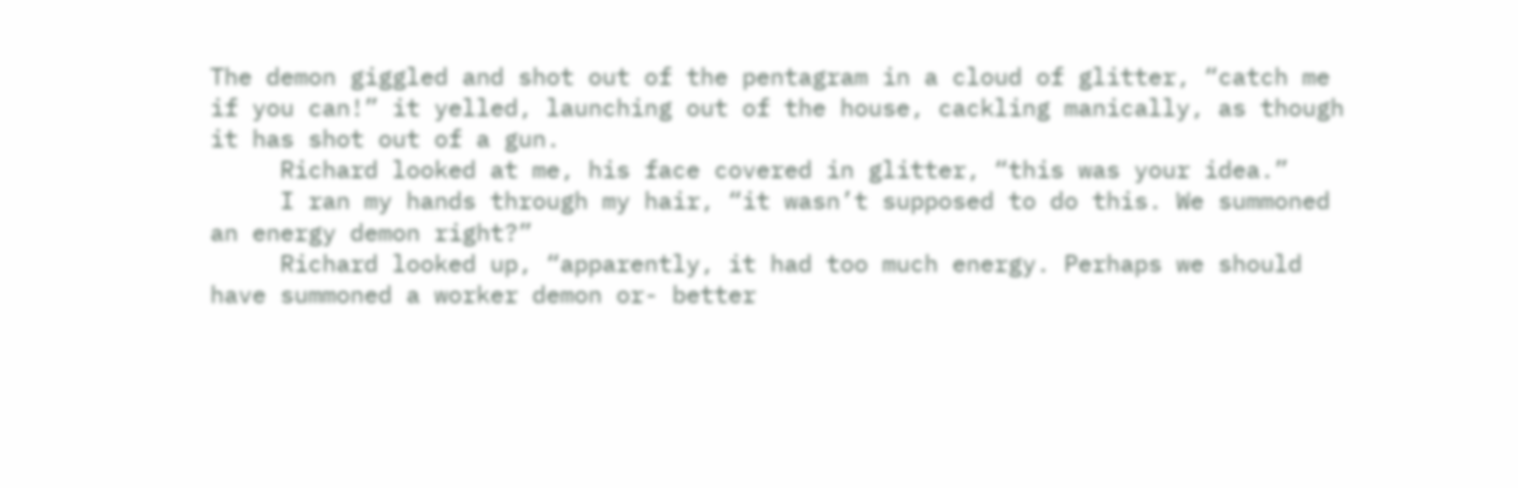The demon giggled and shot out of the pentagram in a cloud of glitter, “catch me if you can!” it yelled, launching out of the house, cackling manically, as though it has shot out of a gun.
     Richard looked at me, his face covered in glitter, “this was your idea.”
     I ran my hands through my hair, “it wasn’t supposed to do this. We summoned an energy demon right?”
     Richard looked up, “apparently, it had too much energy. Perhaps we should have summoned a worker demon or- better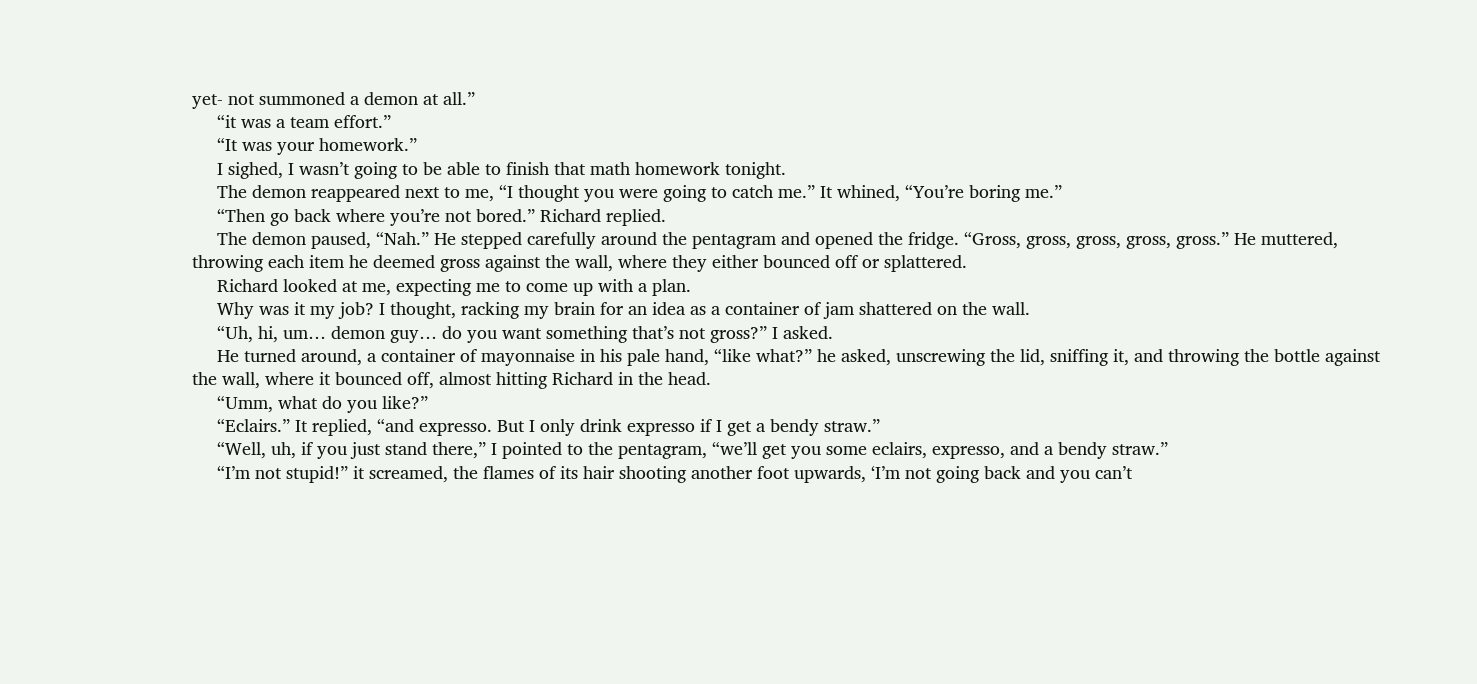yet- not summoned a demon at all.”
     “it was a team effort.”
     “It was your homework.”
     I sighed, I wasn’t going to be able to finish that math homework tonight.
     The demon reappeared next to me, “I thought you were going to catch me.” It whined, “You’re boring me.”
     “Then go back where you’re not bored.” Richard replied.
     The demon paused, “Nah.” He stepped carefully around the pentagram and opened the fridge. “Gross, gross, gross, gross, gross.” He muttered, throwing each item he deemed gross against the wall, where they either bounced off or splattered.
     Richard looked at me, expecting me to come up with a plan.
     Why was it my job? I thought, racking my brain for an idea as a container of jam shattered on the wall.
     “Uh, hi, um… demon guy… do you want something that’s not gross?” I asked.
     He turned around, a container of mayonnaise in his pale hand, “like what?” he asked, unscrewing the lid, sniffing it, and throwing the bottle against the wall, where it bounced off, almost hitting Richard in the head.
     “Umm, what do you like?”
     “Eclairs.” It replied, “and expresso. But I only drink expresso if I get a bendy straw.”
     “Well, uh, if you just stand there,” I pointed to the pentagram, “we’ll get you some eclairs, expresso, and a bendy straw.”
     “I’m not stupid!” it screamed, the flames of its hair shooting another foot upwards, ‘I’m not going back and you can’t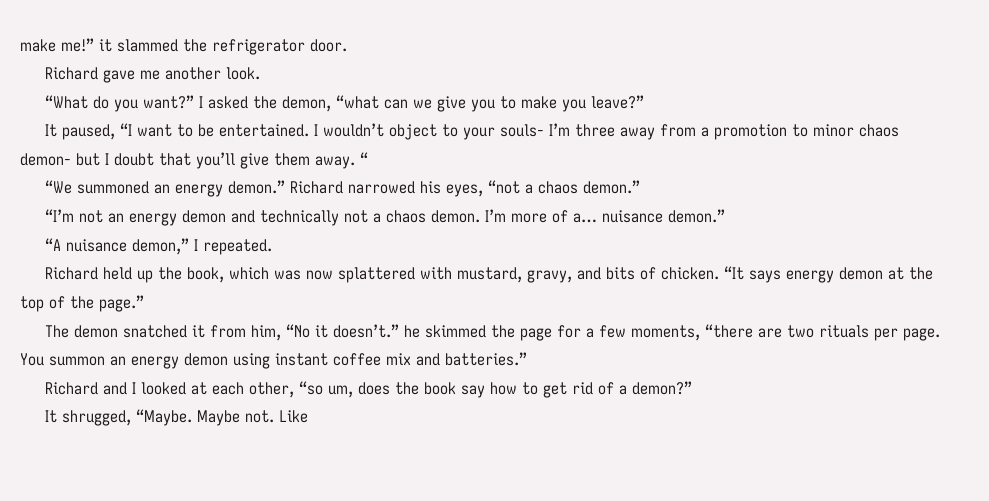make me!” it slammed the refrigerator door.
     Richard gave me another look.
     “What do you want?” I asked the demon, “what can we give you to make you leave?”
     It paused, “I want to be entertained. I wouldn’t object to your souls- I’m three away from a promotion to minor chaos demon- but I doubt that you’ll give them away. “
     “We summoned an energy demon.” Richard narrowed his eyes, “not a chaos demon.”
     “I’m not an energy demon and technically not a chaos demon. I’m more of a… nuisance demon.”
     “A nuisance demon,” I repeated.
     Richard held up the book, which was now splattered with mustard, gravy, and bits of chicken. “It says energy demon at the top of the page.”
     The demon snatched it from him, “No it doesn’t.” he skimmed the page for a few moments, “there are two rituals per page. You summon an energy demon using instant coffee mix and batteries.”
     Richard and I looked at each other, “so um, does the book say how to get rid of a demon?”
     It shrugged, “Maybe. Maybe not. Like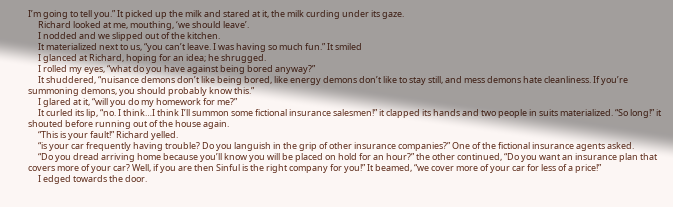I’m going to tell you.” It picked up the milk and stared at it, the milk curding under its gaze.
     Richard looked at me, mouthing, ‘we should leave’.
     I nodded and we slipped out of the kitchen.
     It materialized next to us, “you can’t leave. I was having so much fun.” It smiled
     I glanced at Richard, hoping for an idea; he shrugged.
     I rolled my eyes, “what do you have against being bored anyway?”
     It shuddered, “nuisance demons don’t like being bored, like energy demons don’t like to stay still, and mess demons hate cleanliness. If you’re summoning demons, you should probably know this.”
     I glared at it, “will you do my homework for me?”
     It curled its lip, “no. I think…I think I’ll summon some fictional insurance salesmen!” it clapped its hands and two people in suits materialized. “So long!” it shouted before running out of the house again.
     “This is your fault!” Richard yelled.
     “is your car frequently having trouble? Do you languish in the grip of other insurance companies?” One of the fictional insurance agents asked.
     “Do you dread arriving home because you’ll know you will be placed on hold for an hour?” the other continued, “Do you want an insurance plan that covers more of your car? Well, if you are then Sinful is the right company for you!” It beamed, “we cover more of your car for less of a price!”
     I edged towards the door.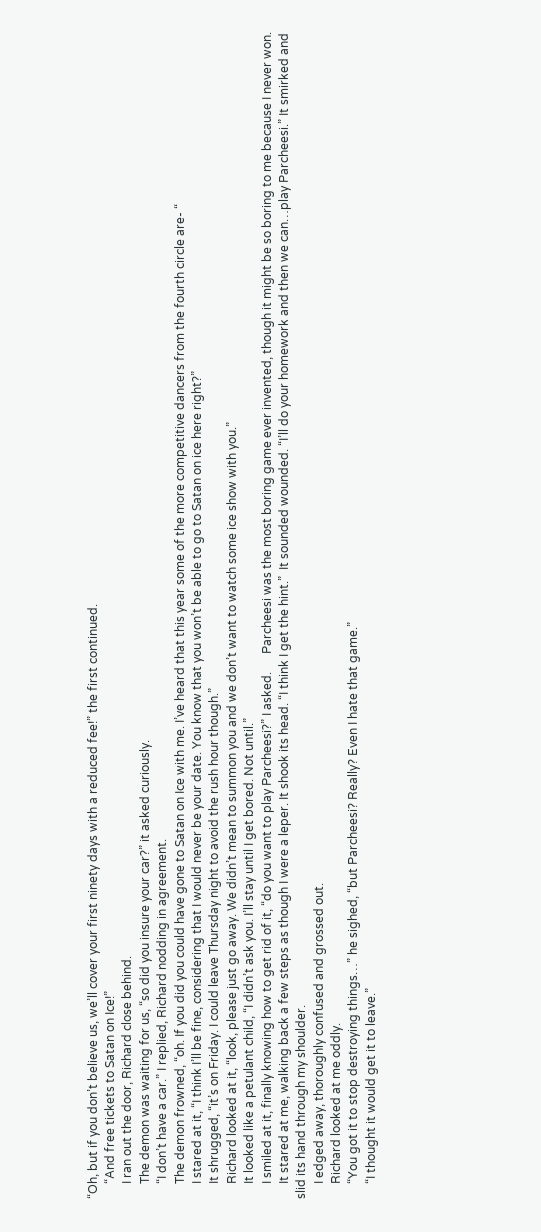“Oh, but if you don’t believe us, we’ll cover your first ninety days with a reduced fee!” the first continued.
     “And free tickets to Satan on Ice!”
     I ran out the door, Richard close behind.
     The demon was waiting for us, “so did you insure your car?” it asked curiously.
     “I don’t have a car.” I replied, Richard nodding in agreement.
     The demon frowned, “oh. If you did you could have gone to Satan on Ice with me. I’ve heard that this year some of the more competitive dancers from the fourth circle are- “
     I stared at it, “I think I’ll be fine, considering that I would never be your date. You know that you won’t be able to go to Satan on ice here right?”
     It shrugged, “it’s on Friday. I could leave Thursday night to avoid the rush hour though.”
     Richard looked at it, “look, please just go away. We didn’t mean to summon you and we don’t want to watch some ice show with you.”
     It looked like a petulant child, “I didn’t ask you. I’ll stay until I get bored. Not until.”
     I smiled at it, finally knowing how to get rid of it, “do you want to play Parcheesi?” I asked.      Parcheesi was the most boring game ever invented, though it might be so boring to me because I never won.
     It stared at me, walking back a few steps as though I were a leper. It shook its head. “I think I get the hint.”  It sounded wounded. “I’ll do your homework and then we can…play Parcheesi.” It smirked and slid its hand through my shoulder.
     I edged away, thoroughly confused and grossed out.
     Richard looked at me oddly.
     “You got it to stop destroying things…” he sighed, “but Parcheesi? Really? Even I hate that game.”
     “I thought it would get it to leave.”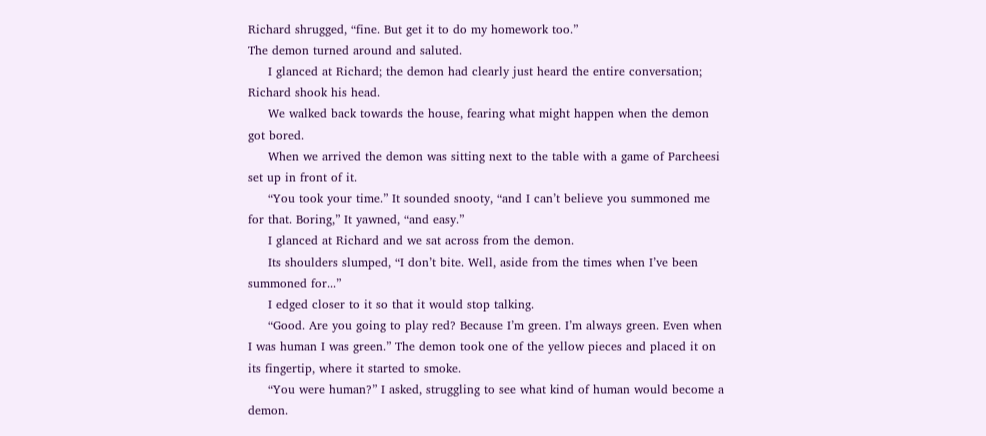Richard shrugged, “fine. But get it to do my homework too.”
The demon turned around and saluted.
     I glanced at Richard; the demon had clearly just heard the entire conversation; Richard shook his head.
     We walked back towards the house, fearing what might happen when the demon got bored.
     When we arrived the demon was sitting next to the table with a game of Parcheesi set up in front of it.
     “You took your time.” It sounded snooty, “and I can’t believe you summoned me for that. Boring,” It yawned, “and easy.”
     I glanced at Richard and we sat across from the demon.
     Its shoulders slumped, “I don’t bite. Well, aside from the times when I’ve been summoned for...”
     I edged closer to it so that it would stop talking.
     “Good. Are you going to play red? Because I’m green. I’m always green. Even when I was human I was green.” The demon took one of the yellow pieces and placed it on its fingertip, where it started to smoke.
     “You were human?” I asked, struggling to see what kind of human would become a demon.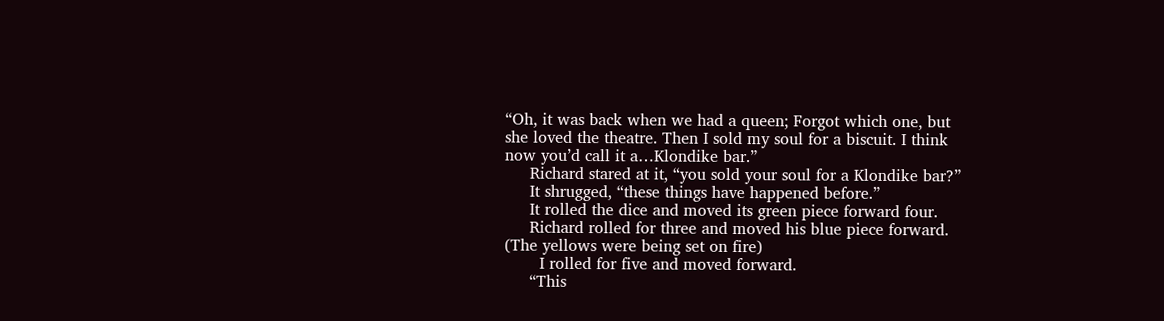“Oh, it was back when we had a queen; Forgot which one, but she loved the theatre. Then I sold my soul for a biscuit. I think now you’d call it a…Klondike bar.”
     Richard stared at it, “you sold your soul for a Klondike bar?”
     It shrugged, “these things have happened before.”
     It rolled the dice and moved its green piece forward four.
     Richard rolled for three and moved his blue piece forward.  (The yellows were being set on fire)
       I rolled for five and moved forward.
     “This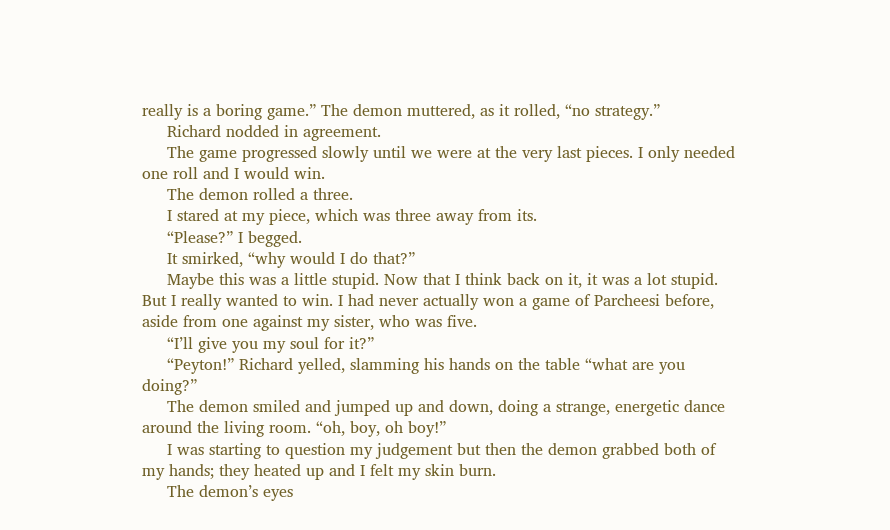really is a boring game.” The demon muttered, as it rolled, “no strategy.”
     Richard nodded in agreement.
     The game progressed slowly until we were at the very last pieces. I only needed one roll and I would win.
     The demon rolled a three.
     I stared at my piece, which was three away from its.
     “Please?” I begged.
     It smirked, “why would I do that?”
     Maybe this was a little stupid. Now that I think back on it, it was a lot stupid. But I really wanted to win. I had never actually won a game of Parcheesi before, aside from one against my sister, who was five.
     “I’ll give you my soul for it?”
     “Peyton!” Richard yelled, slamming his hands on the table “what are you doing?”
     The demon smiled and jumped up and down, doing a strange, energetic dance around the living room. “oh, boy, oh boy!”
     I was starting to question my judgement but then the demon grabbed both of my hands; they heated up and I felt my skin burn.
     The demon’s eyes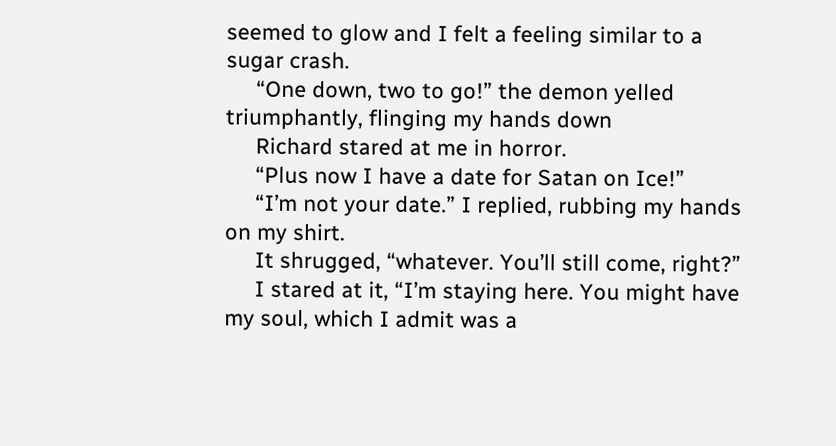seemed to glow and I felt a feeling similar to a sugar crash.
     “One down, two to go!” the demon yelled triumphantly, flinging my hands down
     Richard stared at me in horror.
     “Plus now I have a date for Satan on Ice!”
     “I’m not your date.” I replied, rubbing my hands on my shirt.
     It shrugged, “whatever. You’ll still come, right?”
     I stared at it, “I’m staying here. You might have my soul, which I admit was a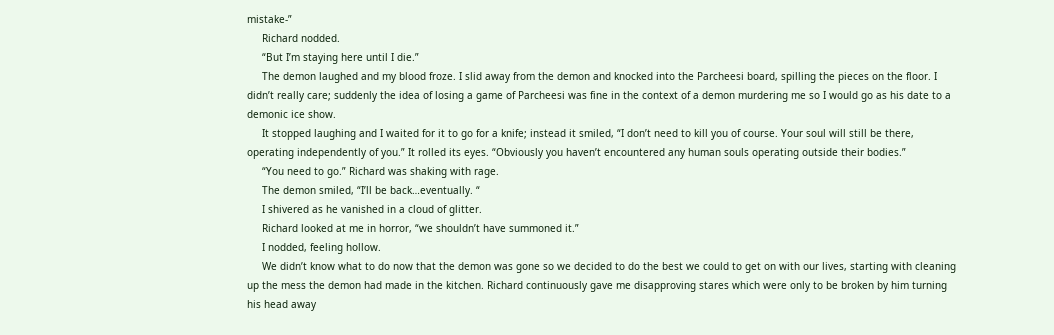mistake-”
     Richard nodded.
     “But I’m staying here until I die.”
     The demon laughed and my blood froze. I slid away from the demon and knocked into the Parcheesi board, spilling the pieces on the floor. I didn’t really care; suddenly the idea of losing a game of Parcheesi was fine in the context of a demon murdering me so I would go as his date to a demonic ice show.
     It stopped laughing and I waited for it to go for a knife; instead it smiled, “I don’t need to kill you of course. Your soul will still be there, operating independently of you.” It rolled its eyes. “Obviously you haven’t encountered any human souls operating outside their bodies.”
     “You need to go.” Richard was shaking with rage.
     The demon smiled, “I’ll be back…eventually. “
     I shivered as he vanished in a cloud of glitter.
     Richard looked at me in horror, “we shouldn’t have summoned it.”
     I nodded, feeling hollow.
     We didn’t know what to do now that the demon was gone so we decided to do the best we could to get on with our lives, starting with cleaning up the mess the demon had made in the kitchen. Richard continuously gave me disapproving stares which were only to be broken by him turning his head away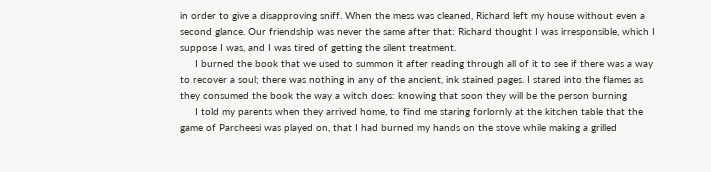in order to give a disapproving sniff. When the mess was cleaned, Richard left my house without even a second glance. Our friendship was never the same after that: Richard thought I was irresponsible, which I suppose I was, and I was tired of getting the silent treatment.
     I burned the book that we used to summon it after reading through all of it to see if there was a way to recover a soul; there was nothing in any of the ancient, ink stained pages. I stared into the flames as they consumed the book the way a witch does: knowing that soon they will be the person burning
     I told my parents when they arrived home, to find me staring forlornly at the kitchen table that the game of Parcheesi was played on, that I had burned my hands on the stove while making a grilled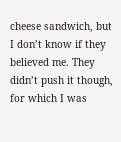cheese sandwich, but I don’t know if they believed me. They didn’t push it though, for which I was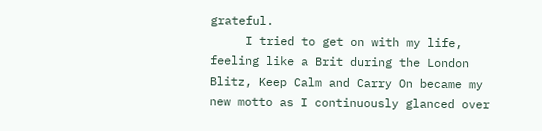grateful.
     I tried to get on with my life, feeling like a Brit during the London Blitz, Keep Calm and Carry On became my new motto as I continuously glanced over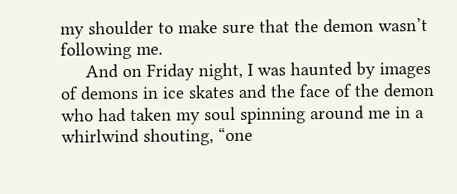my shoulder to make sure that the demon wasn’t following me.
     And on Friday night, I was haunted by images of demons in ice skates and the face of the demon who had taken my soul spinning around me in a whirlwind shouting, “one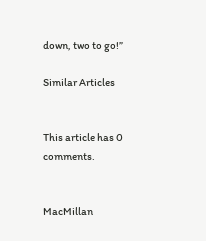down, two to go!”

Similar Articles


This article has 0 comments.


MacMillan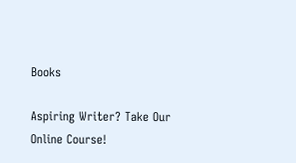Books

Aspiring Writer? Take Our Online Course!